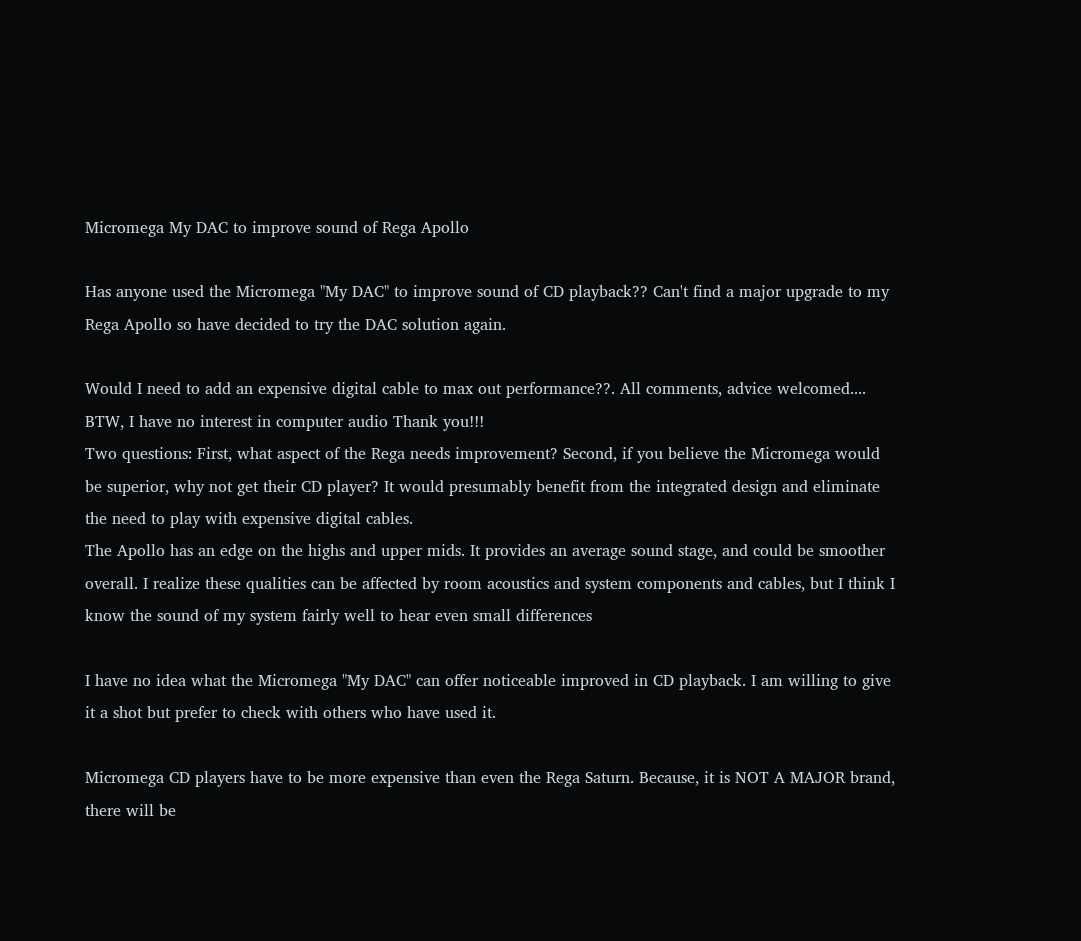Micromega My DAC to improve sound of Rega Apollo

Has anyone used the Micromega "My DAC" to improve sound of CD playback?? Can't find a major upgrade to my Rega Apollo so have decided to try the DAC solution again.

Would I need to add an expensive digital cable to max out performance??. All comments, advice welcomed.... BTW, I have no interest in computer audio Thank you!!!
Two questions: First, what aspect of the Rega needs improvement? Second, if you believe the Micromega would be superior, why not get their CD player? It would presumably benefit from the integrated design and eliminate the need to play with expensive digital cables.
The Apollo has an edge on the highs and upper mids. It provides an average sound stage, and could be smoother overall. I realize these qualities can be affected by room acoustics and system components and cables, but I think I know the sound of my system fairly well to hear even small differences

I have no idea what the Micromega "My DAC" can offer noticeable improved in CD playback. I am willing to give it a shot but prefer to check with others who have used it.

Micromega CD players have to be more expensive than even the Rega Saturn. Because, it is NOT A MAJOR brand, there will be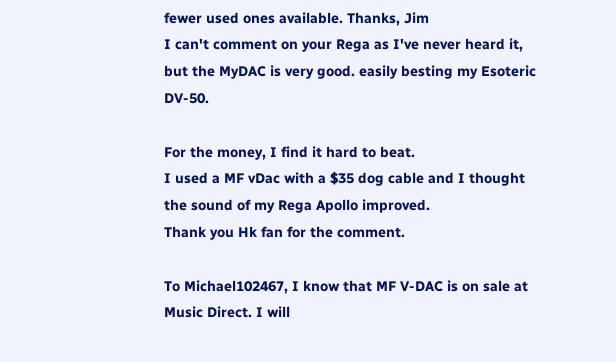fewer used ones available. Thanks, Jim
I can't comment on your Rega as I've never heard it, but the MyDAC is very good. easily besting my Esoteric DV-50.

For the money, I find it hard to beat.
I used a MF vDac with a $35 dog cable and I thought the sound of my Rega Apollo improved.
Thank you Hk fan for the comment.

To Michael102467, I know that MF V-DAC is on sale at Music Direct. I will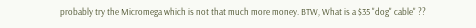probably try the Micromega which is not that much more money. BTW, What is a $35 "dog" cable" ??